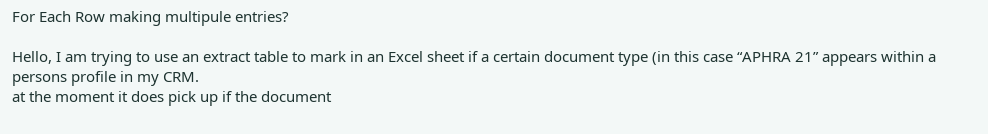For Each Row making multipule entries?

Hello, I am trying to use an extract table to mark in an Excel sheet if a certain document type (in this case “APHRA 21” appears within a persons profile in my CRM.
at the moment it does pick up if the document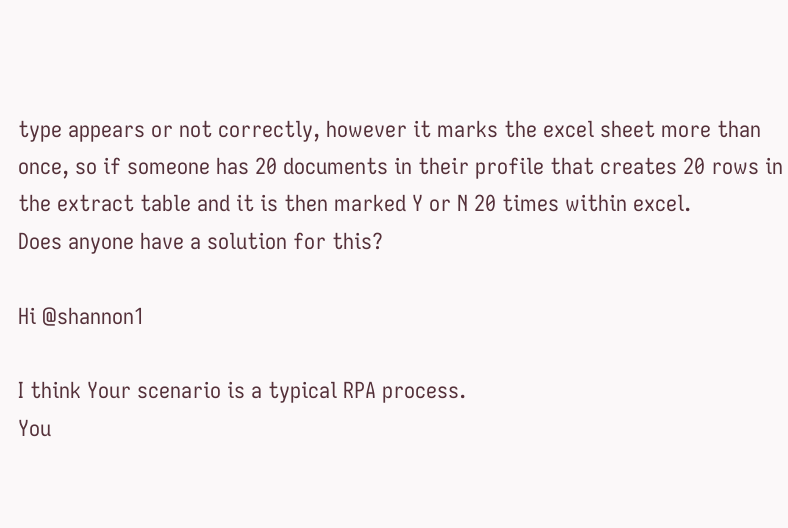type appears or not correctly, however it marks the excel sheet more than once, so if someone has 20 documents in their profile that creates 20 rows in the extract table and it is then marked Y or N 20 times within excel.
Does anyone have a solution for this?

Hi @shannon1

I think Your scenario is a typical RPA process.
You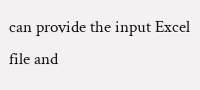can provide the input Excel file and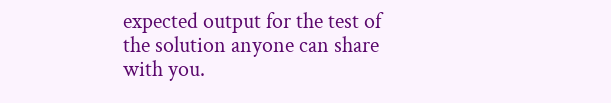expected output for the test of the solution anyone can share with you.